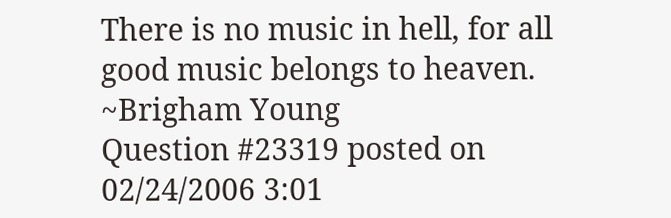There is no music in hell, for all good music belongs to heaven. ~Brigham Young
Question #23319 posted on 02/24/2006 3:01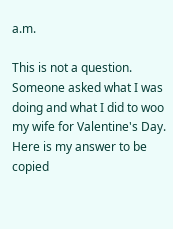a.m.

This is not a question. Someone asked what I was doing and what I did to woo my wife for Valentine's Day.
Here is my answer to be copied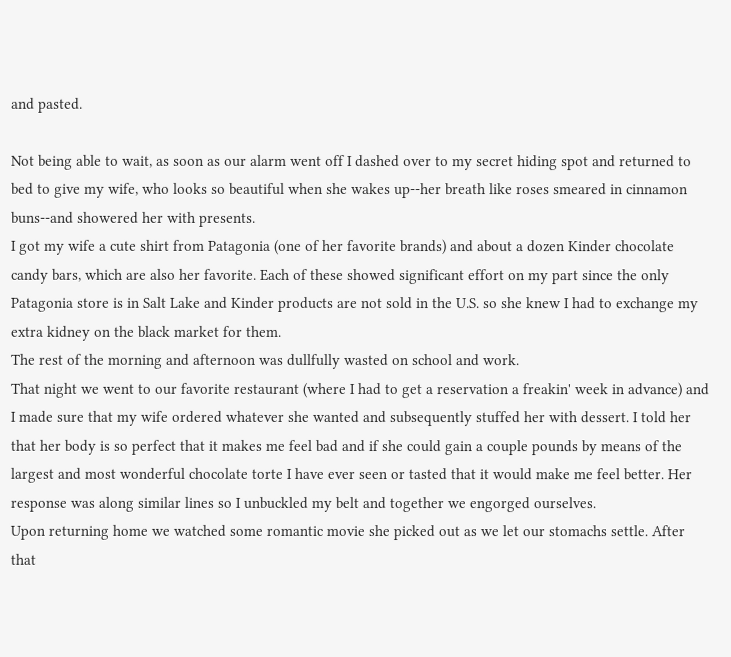and pasted.

Not being able to wait, as soon as our alarm went off I dashed over to my secret hiding spot and returned to bed to give my wife, who looks so beautiful when she wakes up--her breath like roses smeared in cinnamon buns--and showered her with presents.
I got my wife a cute shirt from Patagonia (one of her favorite brands) and about a dozen Kinder chocolate candy bars, which are also her favorite. Each of these showed significant effort on my part since the only Patagonia store is in Salt Lake and Kinder products are not sold in the U.S. so she knew I had to exchange my extra kidney on the black market for them.
The rest of the morning and afternoon was dullfully wasted on school and work.
That night we went to our favorite restaurant (where I had to get a reservation a freakin' week in advance) and I made sure that my wife ordered whatever she wanted and subsequently stuffed her with dessert. I told her that her body is so perfect that it makes me feel bad and if she could gain a couple pounds by means of the largest and most wonderful chocolate torte I have ever seen or tasted that it would make me feel better. Her response was along similar lines so I unbuckled my belt and together we engorged ourselves.
Upon returning home we watched some romantic movie she picked out as we let our stomachs settle. After that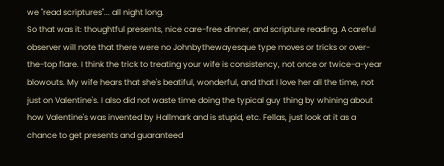we "read scriptures"... all night long.
So that was it: thoughtful presents, nice care-free dinner, and scripture reading. A careful observer will note that there were no Johnbythewayesque type moves or tricks or over-the-top flare. I think the trick to treating your wife is consistency, not once or twice-a-year blowouts. My wife hears that she's beatiful, wonderful, and that I love her all the time, not just on Valentine's. I also did not waste time doing the typical guy thing by whining about how Valentine's was invented by Hallmark and is stupid, etc. Fellas, just look at it as a chance to get presents and guaranteed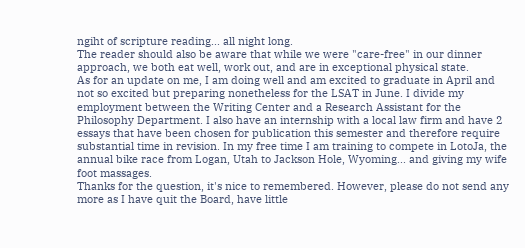ngiht of scripture reading... all night long.
The reader should also be aware that while we were "care-free" in our dinner approach, we both eat well, work out, and are in exceptional physical state.
As for an update on me, I am doing well and am excited to graduate in April and not so excited but preparing nonetheless for the LSAT in June. I divide my employment between the Writing Center and a Research Assistant for the Philosophy Department. I also have an internship with a local law firm and have 2 essays that have been chosen for publication this semester and therefore require substantial time in revision. In my free time I am training to compete in LotoJa, the annual bike race from Logan, Utah to Jackson Hole, Wyoming... and giving my wife foot massages.
Thanks for the question, it's nice to remembered. However, please do not send any more as I have quit the Board, have little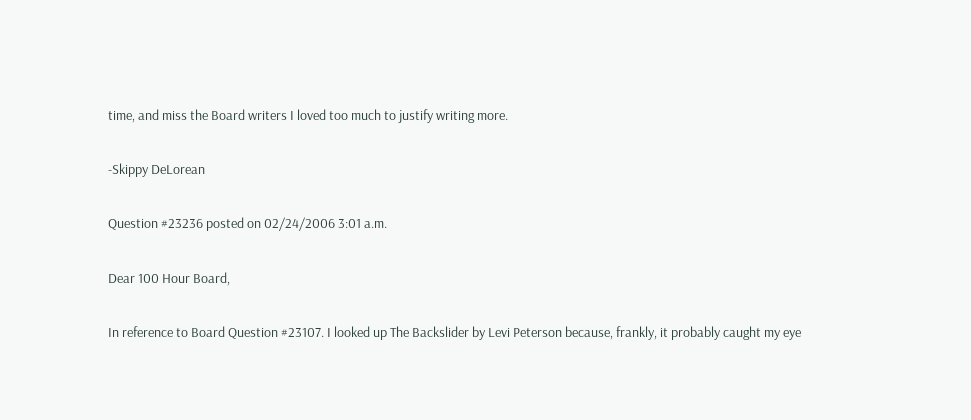time, and miss the Board writers I loved too much to justify writing more.

-Skippy DeLorean

Question #23236 posted on 02/24/2006 3:01 a.m.

Dear 100 Hour Board,

In reference to Board Question #23107. I looked up The Backslider by Levi Peterson because, frankly, it probably caught my eye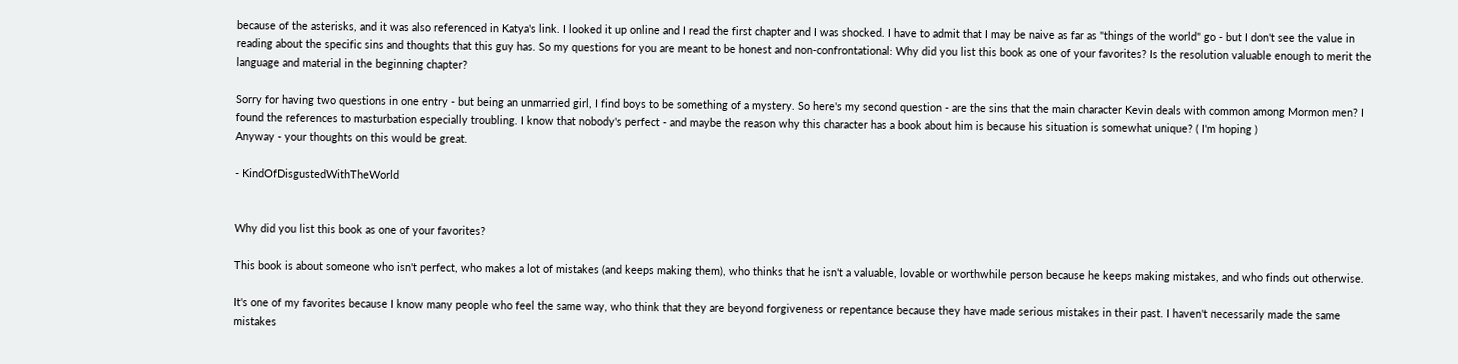because of the asterisks, and it was also referenced in Katya's link. I looked it up online and I read the first chapter and I was shocked. I have to admit that I may be naive as far as "things of the world" go - but I don't see the value in reading about the specific sins and thoughts that this guy has. So my questions for you are meant to be honest and non-confrontational: Why did you list this book as one of your favorites? Is the resolution valuable enough to merit the language and material in the beginning chapter?

Sorry for having two questions in one entry - but being an unmarried girl, I find boys to be something of a mystery. So here's my second question - are the sins that the main character Kevin deals with common among Mormon men? I found the references to masturbation especially troubling. I know that nobody's perfect - and maybe the reason why this character has a book about him is because his situation is somewhat unique? ( I'm hoping )
Anyway - your thoughts on this would be great.

- KindOfDisgustedWithTheWorld


Why did you list this book as one of your favorites?

This book is about someone who isn't perfect, who makes a lot of mistakes (and keeps making them), who thinks that he isn't a valuable, lovable or worthwhile person because he keeps making mistakes, and who finds out otherwise.

It's one of my favorites because I know many people who feel the same way, who think that they are beyond forgiveness or repentance because they have made serious mistakes in their past. I haven't necessarily made the same mistakes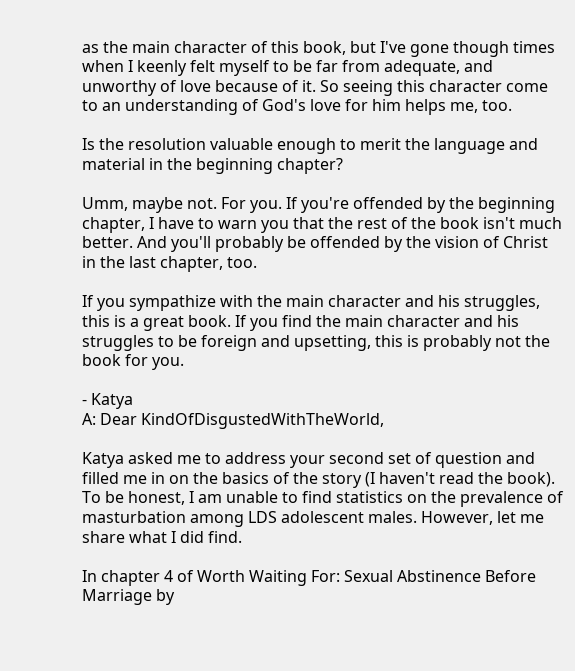as the main character of this book, but I've gone though times when I keenly felt myself to be far from adequate, and unworthy of love because of it. So seeing this character come to an understanding of God's love for him helps me, too.

Is the resolution valuable enough to merit the language and material in the beginning chapter?

Umm, maybe not. For you. If you're offended by the beginning chapter, I have to warn you that the rest of the book isn't much better. And you'll probably be offended by the vision of Christ in the last chapter, too.

If you sympathize with the main character and his struggles, this is a great book. If you find the main character and his struggles to be foreign and upsetting, this is probably not the book for you.

- Katya
A: Dear KindOfDisgustedWithTheWorld,

Katya asked me to address your second set of question and filled me in on the basics of the story (I haven't read the book). To be honest, I am unable to find statistics on the prevalence of masturbation among LDS adolescent males. However, let me share what I did find.

In chapter 4 of Worth Waiting For: Sexual Abstinence Before Marriage by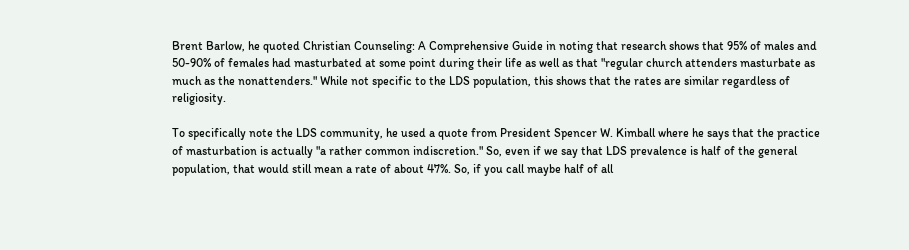Brent Barlow, he quoted Christian Counseling: A Comprehensive Guide in noting that research shows that 95% of males and 50-90% of females had masturbated at some point during their life as well as that "regular church attenders masturbate as much as the nonattenders." While not specific to the LDS population, this shows that the rates are similar regardless of religiosity.

To specifically note the LDS community, he used a quote from President Spencer W. Kimball where he says that the practice of masturbation is actually "a rather common indiscretion." So, even if we say that LDS prevalence is half of the general population, that would still mean a rate of about 47%. So, if you call maybe half of all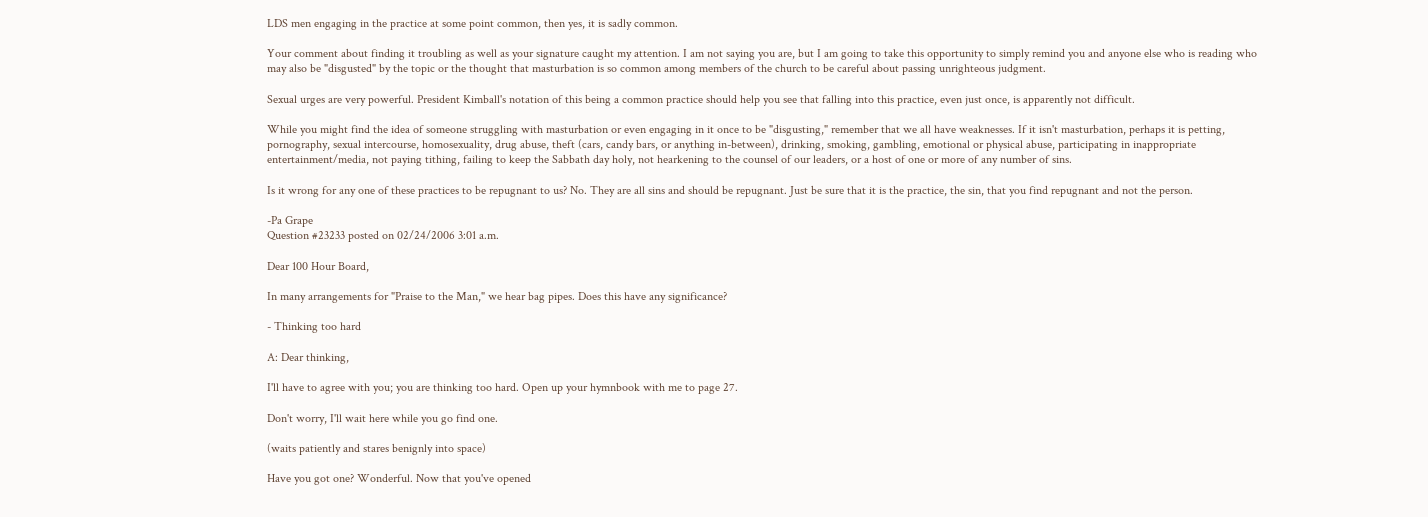LDS men engaging in the practice at some point common, then yes, it is sadly common.

Your comment about finding it troubling as well as your signature caught my attention. I am not saying you are, but I am going to take this opportunity to simply remind you and anyone else who is reading who may also be "disgusted" by the topic or the thought that masturbation is so common among members of the church to be careful about passing unrighteous judgment.

Sexual urges are very powerful. President Kimball's notation of this being a common practice should help you see that falling into this practice, even just once, is apparently not difficult.

While you might find the idea of someone struggling with masturbation or even engaging in it once to be "disgusting," remember that we all have weaknesses. If it isn't masturbation, perhaps it is petting, pornography, sexual intercourse, homosexuality, drug abuse, theft (cars, candy bars, or anything in-between), drinking, smoking, gambling, emotional or physical abuse, participating in inappropriate entertainment/media, not paying tithing, failing to keep the Sabbath day holy, not hearkening to the counsel of our leaders, or a host of one or more of any number of sins.

Is it wrong for any one of these practices to be repugnant to us? No. They are all sins and should be repugnant. Just be sure that it is the practice, the sin, that you find repugnant and not the person.

-Pa Grape
Question #23233 posted on 02/24/2006 3:01 a.m.

Dear 100 Hour Board,

In many arrangements for "Praise to the Man," we hear bag pipes. Does this have any significance?

- Thinking too hard

A: Dear thinking,

I'll have to agree with you; you are thinking too hard. Open up your hymnbook with me to page 27.

Don't worry, I'll wait here while you go find one.

(waits patiently and stares benignly into space)

Have you got one? Wonderful. Now that you've opened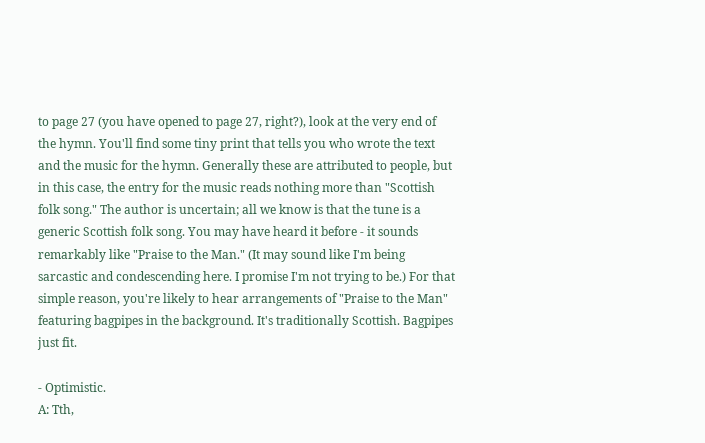to page 27 (you have opened to page 27, right?), look at the very end of the hymn. You'll find some tiny print that tells you who wrote the text and the music for the hymn. Generally these are attributed to people, but in this case, the entry for the music reads nothing more than "Scottish folk song." The author is uncertain; all we know is that the tune is a generic Scottish folk song. You may have heard it before - it sounds remarkably like "Praise to the Man." (It may sound like I'm being sarcastic and condescending here. I promise I'm not trying to be.) For that simple reason, you're likely to hear arrangements of "Praise to the Man" featuring bagpipes in the background. It's traditionally Scottish. Bagpipes just fit.

- Optimistic.
A: Tth,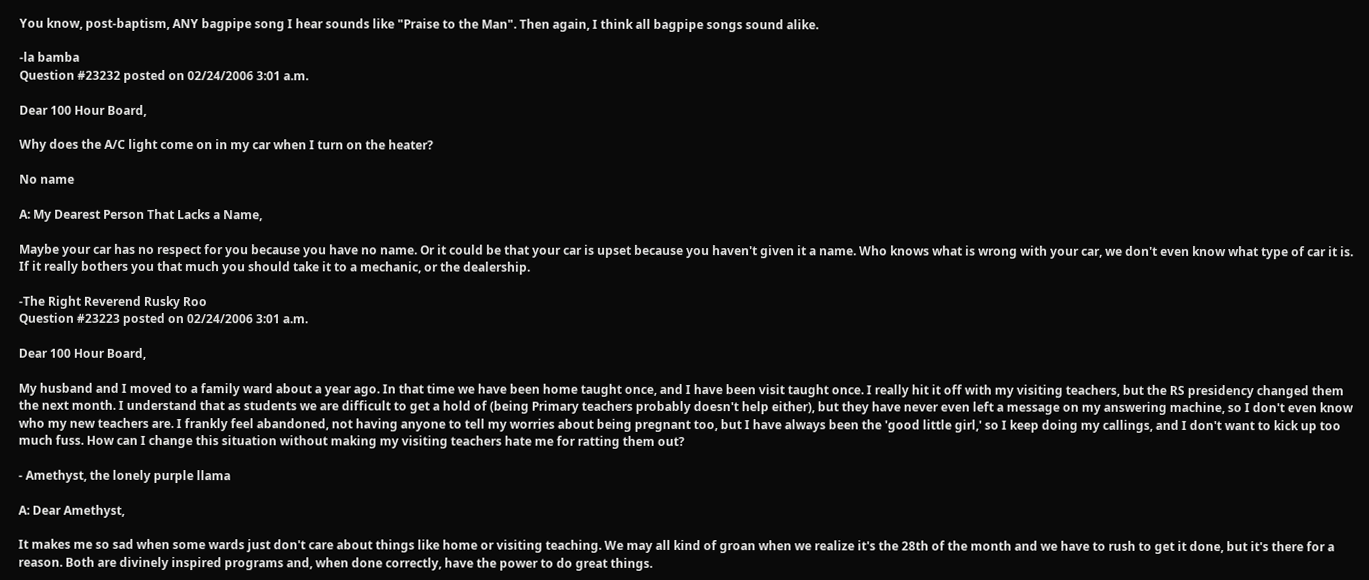You know, post-baptism, ANY bagpipe song I hear sounds like "Praise to the Man". Then again, I think all bagpipe songs sound alike.

-la bamba
Question #23232 posted on 02/24/2006 3:01 a.m.

Dear 100 Hour Board,

Why does the A/C light come on in my car when I turn on the heater?

No name

A: My Dearest Person That Lacks a Name,

Maybe your car has no respect for you because you have no name. Or it could be that your car is upset because you haven't given it a name. Who knows what is wrong with your car, we don't even know what type of car it is. If it really bothers you that much you should take it to a mechanic, or the dealership.

-The Right Reverend Rusky Roo
Question #23223 posted on 02/24/2006 3:01 a.m.

Dear 100 Hour Board,

My husband and I moved to a family ward about a year ago. In that time we have been home taught once, and I have been visit taught once. I really hit it off with my visiting teachers, but the RS presidency changed them the next month. I understand that as students we are difficult to get a hold of (being Primary teachers probably doesn't help either), but they have never even left a message on my answering machine, so I don't even know who my new teachers are. I frankly feel abandoned, not having anyone to tell my worries about being pregnant too, but I have always been the 'good little girl,' so I keep doing my callings, and I don't want to kick up too much fuss. How can I change this situation without making my visiting teachers hate me for ratting them out?

- Amethyst, the lonely purple llama

A: Dear Amethyst,

It makes me so sad when some wards just don't care about things like home or visiting teaching. We may all kind of groan when we realize it's the 28th of the month and we have to rush to get it done, but it's there for a reason. Both are divinely inspired programs and, when done correctly, have the power to do great things.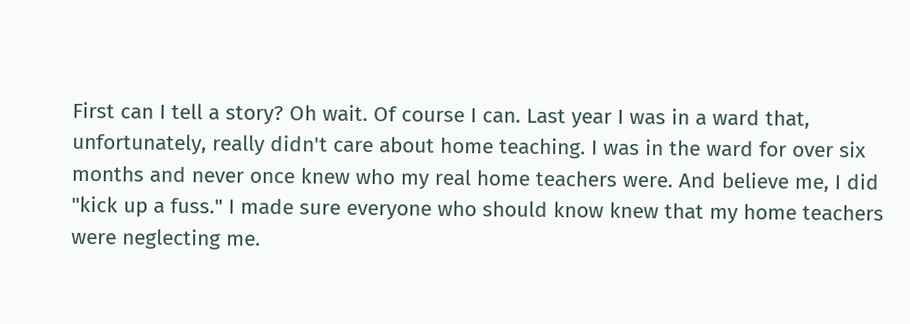First can I tell a story? Oh wait. Of course I can. Last year I was in a ward that, unfortunately, really didn't care about home teaching. I was in the ward for over six months and never once knew who my real home teachers were. And believe me, I did "kick up a fuss." I made sure everyone who should know knew that my home teachers were neglecting me.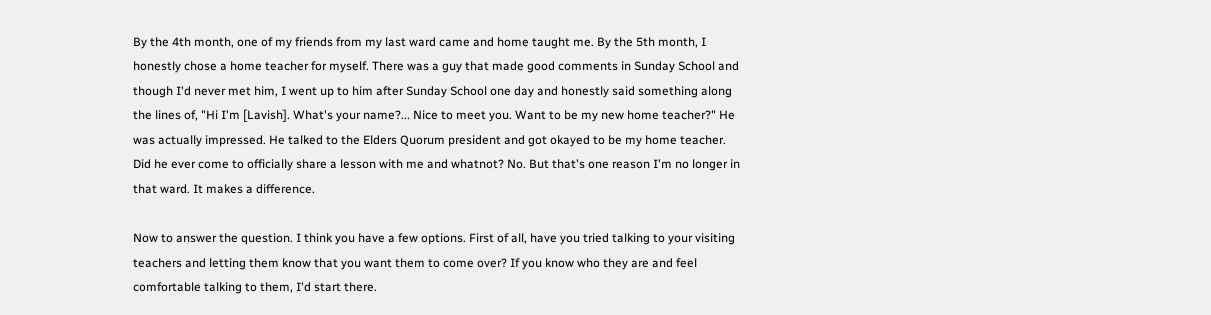By the 4th month, one of my friends from my last ward came and home taught me. By the 5th month, I honestly chose a home teacher for myself. There was a guy that made good comments in Sunday School and though I'd never met him, I went up to him after Sunday School one day and honestly said something along the lines of, "Hi I'm [Lavish]. What's your name?... Nice to meet you. Want to be my new home teacher?" He was actually impressed. He talked to the Elders Quorum president and got okayed to be my home teacher. Did he ever come to officially share a lesson with me and whatnot? No. But that's one reason I'm no longer in that ward. It makes a difference.

Now to answer the question. I think you have a few options. First of all, have you tried talking to your visiting teachers and letting them know that you want them to come over? If you know who they are and feel comfortable talking to them, I'd start there.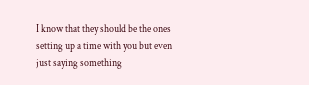I know that they should be the ones setting up a time with you but even just saying something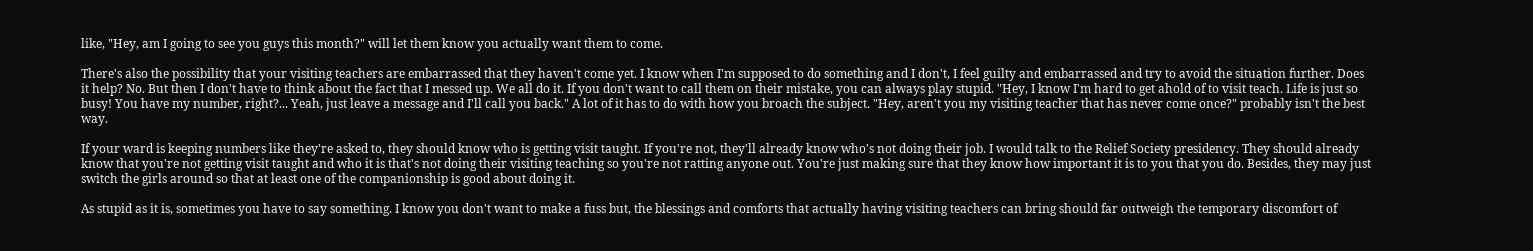like, "Hey, am I going to see you guys this month?" will let them know you actually want them to come.

There's also the possibility that your visiting teachers are embarrassed that they haven't come yet. I know when I'm supposed to do something and I don't, I feel guilty and embarrassed and try to avoid the situation further. Does it help? No. But then I don't have to think about the fact that I messed up. We all do it. If you don't want to call them on their mistake, you can always play stupid. "Hey, I know I'm hard to get ahold of to visit teach. Life is just so busy! You have my number, right?... Yeah, just leave a message and I'll call you back." A lot of it has to do with how you broach the subject. "Hey, aren't you my visiting teacher that has never come once?" probably isn't the best way.

If your ward is keeping numbers like they're asked to, they should know who is getting visit taught. If you're not, they'll already know who's not doing their job. I would talk to the Relief Society presidency. They should already know that you're not getting visit taught and who it is that's not doing their visiting teaching so you're not ratting anyone out. You're just making sure that they know how important it is to you that you do. Besides, they may just switch the girls around so that at least one of the companionship is good about doing it.

As stupid as it is, sometimes you have to say something. I know you don't want to make a fuss but, the blessings and comforts that actually having visiting teachers can bring should far outweigh the temporary discomfort of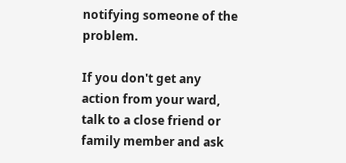notifying someone of the problem.

If you don't get any action from your ward, talk to a close friend or family member and ask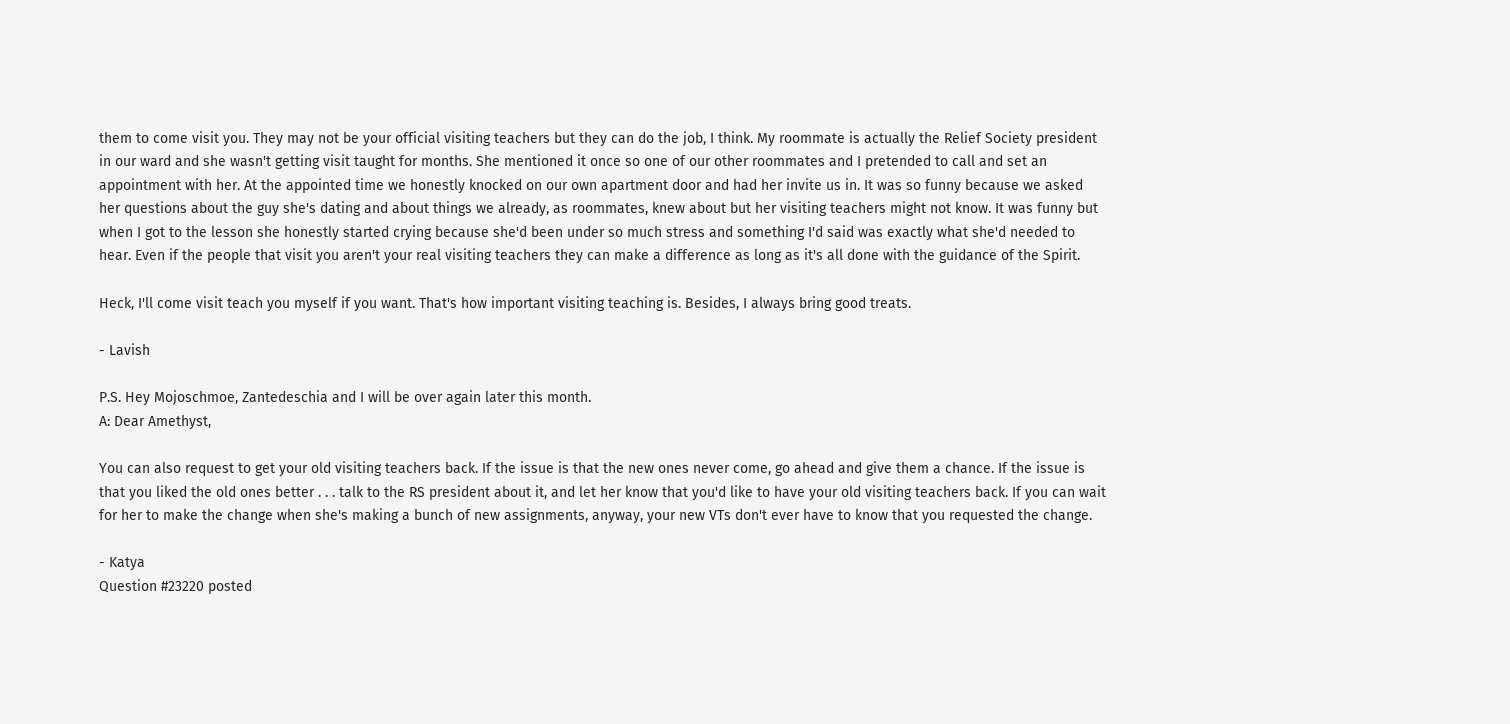them to come visit you. They may not be your official visiting teachers but they can do the job, I think. My roommate is actually the Relief Society president in our ward and she wasn't getting visit taught for months. She mentioned it once so one of our other roommates and I pretended to call and set an appointment with her. At the appointed time we honestly knocked on our own apartment door and had her invite us in. It was so funny because we asked her questions about the guy she's dating and about things we already, as roommates, knew about but her visiting teachers might not know. It was funny but when I got to the lesson she honestly started crying because she'd been under so much stress and something I'd said was exactly what she'd needed to hear. Even if the people that visit you aren't your real visiting teachers they can make a difference as long as it's all done with the guidance of the Spirit.

Heck, I'll come visit teach you myself if you want. That's how important visiting teaching is. Besides, I always bring good treats.

- Lavish

P.S. Hey Mojoschmoe, Zantedeschia and I will be over again later this month.
A: Dear Amethyst,

You can also request to get your old visiting teachers back. If the issue is that the new ones never come, go ahead and give them a chance. If the issue is that you liked the old ones better . . . talk to the RS president about it, and let her know that you'd like to have your old visiting teachers back. If you can wait for her to make the change when she's making a bunch of new assignments, anyway, your new VTs don't ever have to know that you requested the change.

- Katya
Question #23220 posted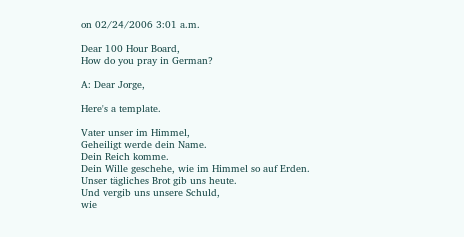on 02/24/2006 3:01 a.m.

Dear 100 Hour Board,
How do you pray in German?

A: Dear Jorge,

Here's a template.

Vater unser im Himmel,
Geheiligt werde dein Name.
Dein Reich komme.
Dein Wille geschehe, wie im Himmel so auf Erden.
Unser tägliches Brot gib uns heute.
Und vergib uns unsere Schuld,
wie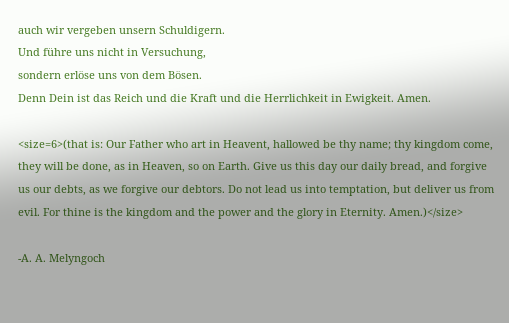auch wir vergeben unsern Schuldigern.
Und führe uns nicht in Versuchung,
sondern erlöse uns von dem Bösen.
Denn Dein ist das Reich und die Kraft und die Herrlichkeit in Ewigkeit. Amen.

<size=6>(that is: Our Father who art in Heavent, hallowed be thy name; thy kingdom come, they will be done, as in Heaven, so on Earth. Give us this day our daily bread, and forgive us our debts, as we forgive our debtors. Do not lead us into temptation, but deliver us from evil. For thine is the kingdom and the power and the glory in Eternity. Amen.)</size>

-A. A. Melyngoch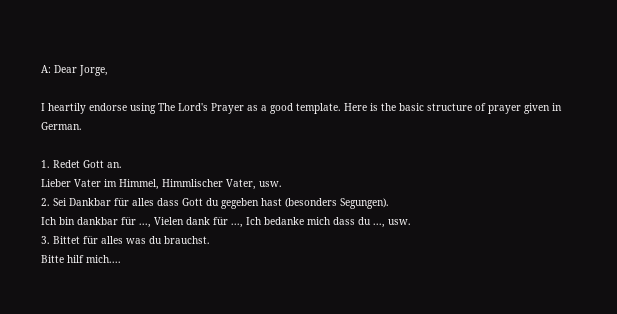A: Dear Jorge,

I heartily endorse using The Lord's Prayer as a good template. Here is the basic structure of prayer given in German.

1. Redet Gott an.
Lieber Vater im Himmel, Himmlischer Vater, usw.
2. Sei Dankbar für alles dass Gott du gegeben hast (besonders Segungen).
Ich bin dankbar für ..., Vielen dank für ..., Ich bedanke mich dass du ..., usw.
3. Bittet für alles was du brauchst.
Bitte hilf mich....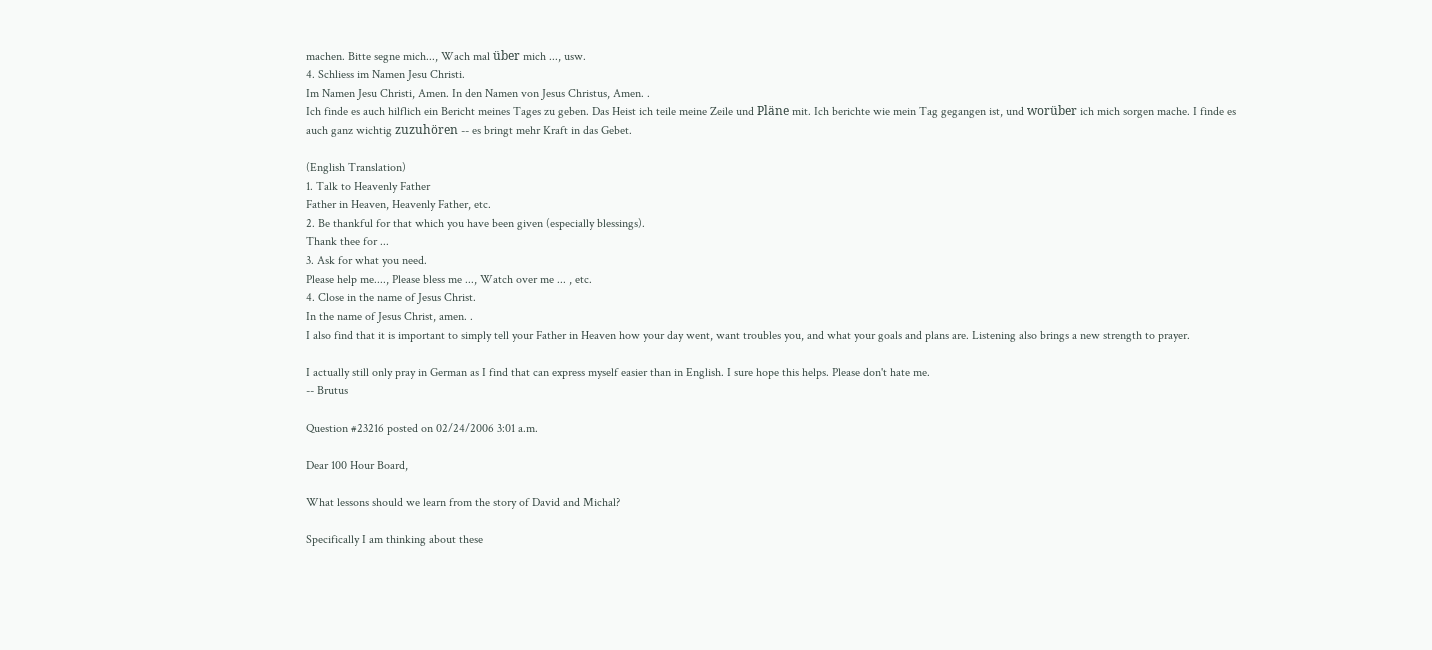machen. Bitte segne mich..., Wach mal über mich ..., usw.
4. Schliess im Namen Jesu Christi.
Im Namen Jesu Christi, Amen. In den Namen von Jesus Christus, Amen. .
Ich finde es auch hilflich ein Bericht meines Tages zu geben. Das Heist ich teile meine Zeile und Pläne mit. Ich berichte wie mein Tag gegangen ist, und worüber ich mich sorgen mache. I finde es auch ganz wichtig zuzuhören -- es bringt mehr Kraft in das Gebet.

(English Translation)
1. Talk to Heavenly Father
Father in Heaven, Heavenly Father, etc.
2. Be thankful for that which you have been given (especially blessings).
Thank thee for ...
3. Ask for what you need.
Please help me...., Please bless me ..., Watch over me ... , etc.
4. Close in the name of Jesus Christ.
In the name of Jesus Christ, amen. .
I also find that it is important to simply tell your Father in Heaven how your day went, want troubles you, and what your goals and plans are. Listening also brings a new strength to prayer.

I actually still only pray in German as I find that can express myself easier than in English. I sure hope this helps. Please don't hate me.
-- Brutus

Question #23216 posted on 02/24/2006 3:01 a.m.

Dear 100 Hour Board,

What lessons should we learn from the story of David and Michal?

Specifically I am thinking about these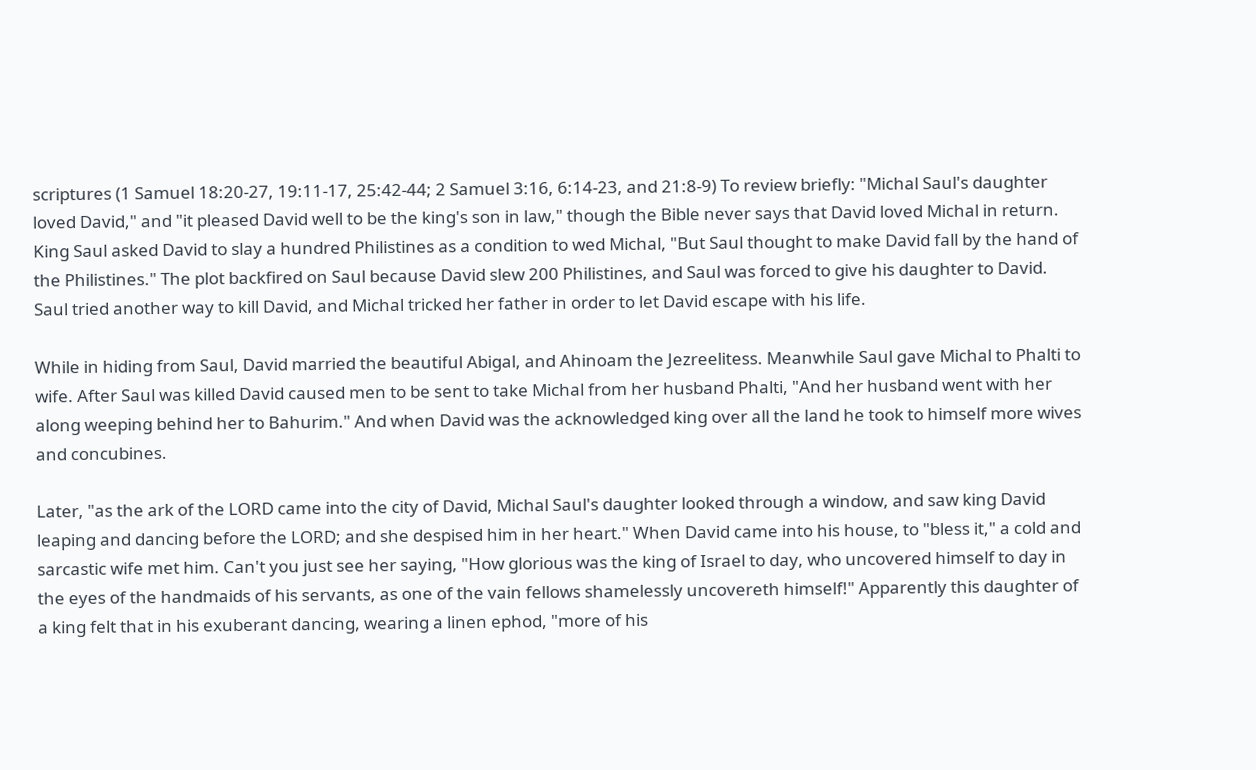scriptures (1 Samuel 18:20-27, 19:11-17, 25:42-44; 2 Samuel 3:16, 6:14-23, and 21:8-9) To review briefly: "Michal Saul's daughter loved David," and "it pleased David well to be the king's son in law," though the Bible never says that David loved Michal in return. King Saul asked David to slay a hundred Philistines as a condition to wed Michal, "But Saul thought to make David fall by the hand of the Philistines." The plot backfired on Saul because David slew 200 Philistines, and Saul was forced to give his daughter to David. Saul tried another way to kill David, and Michal tricked her father in order to let David escape with his life.

While in hiding from Saul, David married the beautiful Abigal, and Ahinoam the Jezreelitess. Meanwhile Saul gave Michal to Phalti to wife. After Saul was killed David caused men to be sent to take Michal from her husband Phalti, "And her husband went with her along weeping behind her to Bahurim." And when David was the acknowledged king over all the land he took to himself more wives and concubines.

Later, "as the ark of the LORD came into the city of David, Michal Saul's daughter looked through a window, and saw king David leaping and dancing before the LORD; and she despised him in her heart." When David came into his house, to "bless it," a cold and sarcastic wife met him. Can't you just see her saying, "How glorious was the king of Israel to day, who uncovered himself to day in the eyes of the handmaids of his servants, as one of the vain fellows shamelessly uncovereth himself!" Apparently this daughter of a king felt that in his exuberant dancing, wearing a linen ephod, "more of his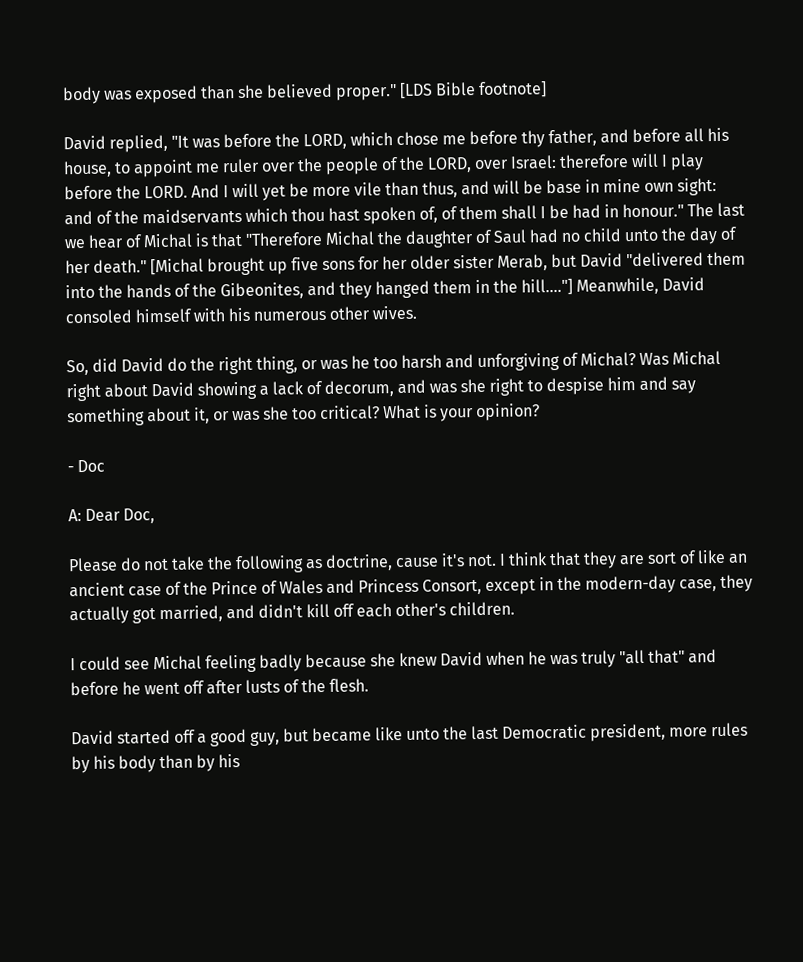body was exposed than she believed proper." [LDS Bible footnote]

David replied, "It was before the LORD, which chose me before thy father, and before all his house, to appoint me ruler over the people of the LORD, over Israel: therefore will I play before the LORD. And I will yet be more vile than thus, and will be base in mine own sight: and of the maidservants which thou hast spoken of, of them shall I be had in honour." The last we hear of Michal is that "Therefore Michal the daughter of Saul had no child unto the day of her death." [Michal brought up five sons for her older sister Merab, but David "delivered them into the hands of the Gibeonites, and they hanged them in the hill...."] Meanwhile, David consoled himself with his numerous other wives.

So, did David do the right thing, or was he too harsh and unforgiving of Michal? Was Michal right about David showing a lack of decorum, and was she right to despise him and say something about it, or was she too critical? What is your opinion?

- Doc

A: Dear Doc,

Please do not take the following as doctrine, cause it's not. I think that they are sort of like an ancient case of the Prince of Wales and Princess Consort, except in the modern-day case, they actually got married, and didn't kill off each other's children.

I could see Michal feeling badly because she knew David when he was truly "all that" and before he went off after lusts of the flesh.

David started off a good guy, but became like unto the last Democratic president, more rules by his body than by his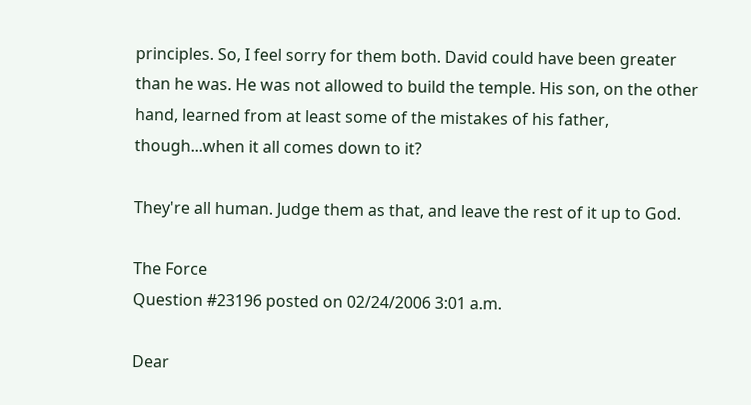principles. So, I feel sorry for them both. David could have been greater than he was. He was not allowed to build the temple. His son, on the other hand, learned from at least some of the mistakes of his father, though...when it all comes down to it?

They're all human. Judge them as that, and leave the rest of it up to God.

The Force
Question #23196 posted on 02/24/2006 3:01 a.m.

Dear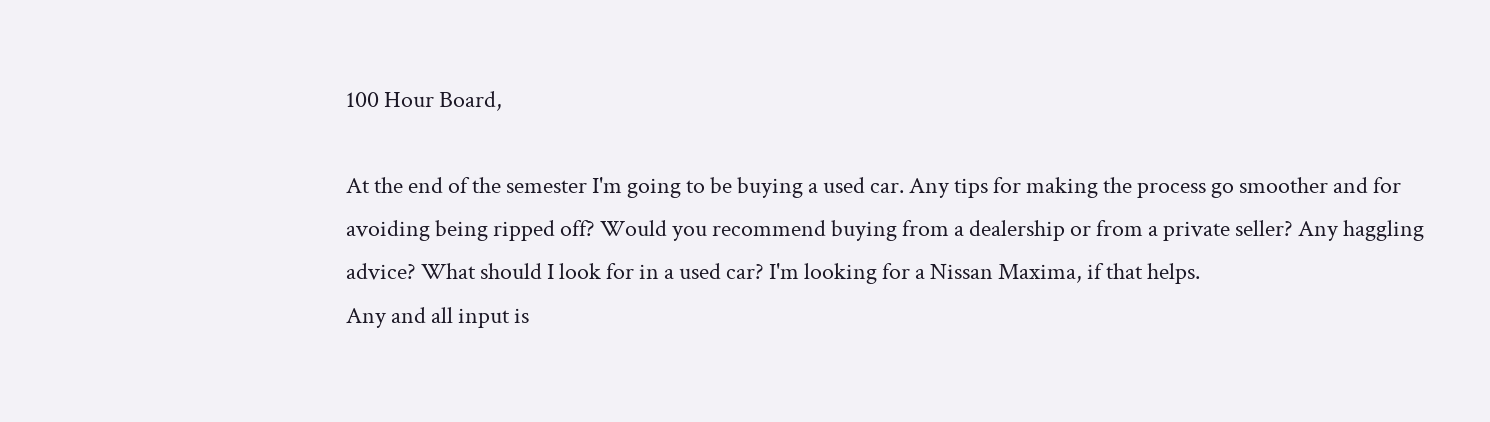100 Hour Board,

At the end of the semester I'm going to be buying a used car. Any tips for making the process go smoother and for avoiding being ripped off? Would you recommend buying from a dealership or from a private seller? Any haggling advice? What should I look for in a used car? I'm looking for a Nissan Maxima, if that helps.
Any and all input is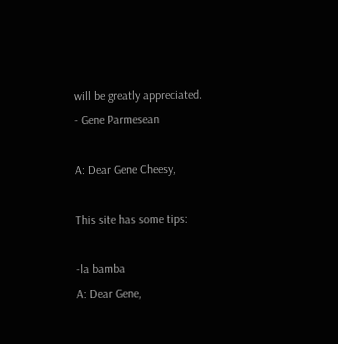will be greatly appreciated.
- Gene Parmesean

A: Dear Gene Cheesy,

This site has some tips:

-la bamba
A: Dear Gene,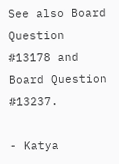See also Board Question #13178 and Board Question #13237.

- Katya